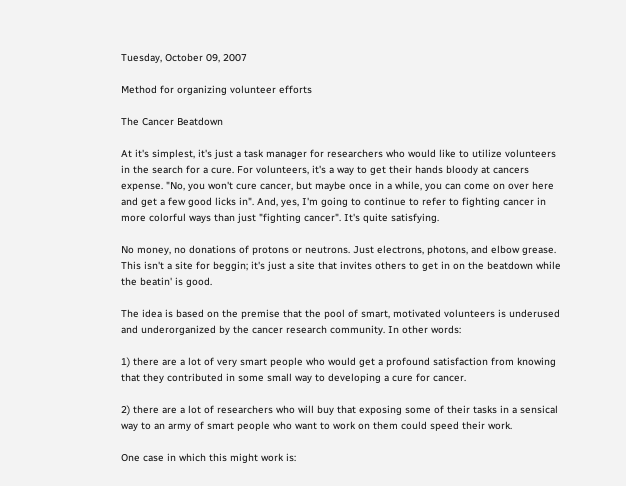Tuesday, October 09, 2007

Method for organizing volunteer efforts

The Cancer Beatdown

At it's simplest, it's just a task manager for researchers who would like to utilize volunteers in the search for a cure. For volunteers, it's a way to get their hands bloody at cancers expense. "No, you won't cure cancer, but maybe once in a while, you can come on over here and get a few good licks in". And, yes, I'm going to continue to refer to fighting cancer in more colorful ways than just "fighting cancer". It's quite satisfying.

No money, no donations of protons or neutrons. Just electrons, photons, and elbow grease. This isn't a site for beggin; it's just a site that invites others to get in on the beatdown while the beatin' is good.

The idea is based on the premise that the pool of smart, motivated volunteers is underused and underorganized by the cancer research community. In other words:

1) there are a lot of very smart people who would get a profound satisfaction from knowing that they contributed in some small way to developing a cure for cancer.

2) there are a lot of researchers who will buy that exposing some of their tasks in a sensical way to an army of smart people who want to work on them could speed their work.

One case in which this might work is: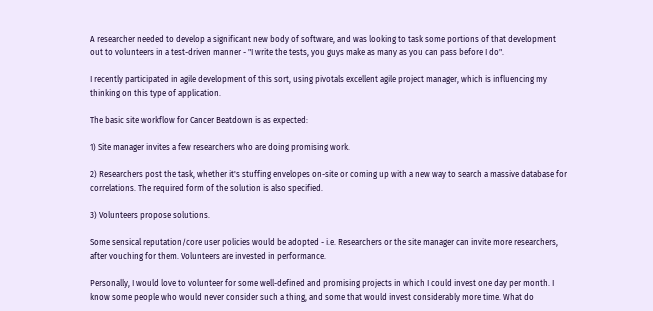A researcher needed to develop a significant new body of software, and was looking to task some portions of that development out to volunteers in a test-driven manner - "I write the tests, you guys make as many as you can pass before I do".

I recently participated in agile development of this sort, using pivotals excellent agile project manager, which is influencing my thinking on this type of application.

The basic site workflow for Cancer Beatdown is as expected:

1) Site manager invites a few researchers who are doing promising work.

2) Researchers post the task, whether it's stuffing envelopes on-site or coming up with a new way to search a massive database for correlations. The required form of the solution is also specified.

3) Volunteers propose solutions.

Some sensical reputation/core user policies would be adopted - i.e. Researchers or the site manager can invite more researchers, after vouching for them. Volunteers are invested in performance.

Personally, I would love to volunteer for some well-defined and promising projects in which I could invest one day per month. I know some people who would never consider such a thing, and some that would invest considerably more time. What do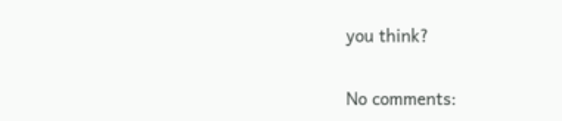you think?

No comments: